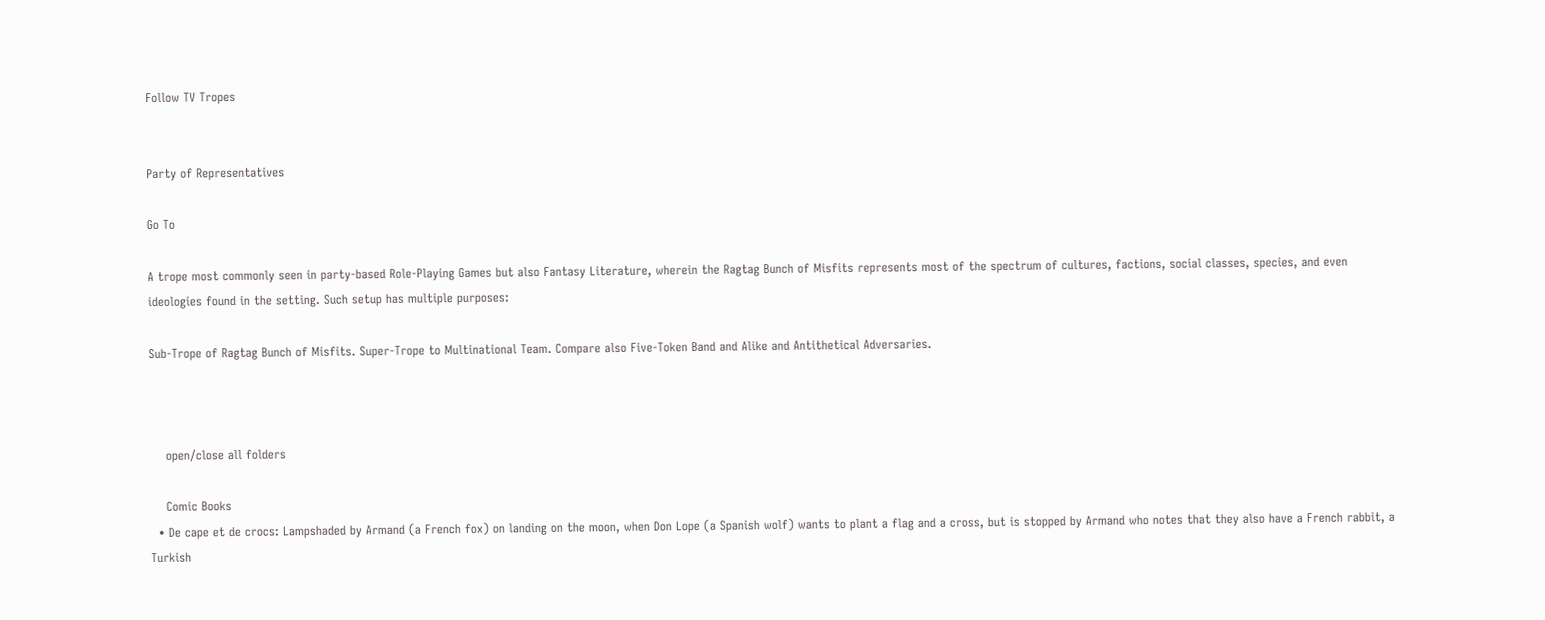Follow TV Tropes


Party of Representatives

Go To

A trope most commonly seen in party-based Role-Playing Games but also Fantasy Literature, wherein the Ragtag Bunch of Misfits represents most of the spectrum of cultures, factions, social classes, species, and even ideologies found in the setting. Such setup has multiple purposes:

Sub-Trope of Ragtag Bunch of Misfits. Super-Trope to Multinational Team. Compare also Five-Token Band and Alike and Antithetical Adversaries.



    open/close all folders

    Comic Books
  • De cape et de crocs: Lampshaded by Armand (a French fox) on landing on the moon, when Don Lope (a Spanish wolf) wants to plant a flag and a cross, but is stopped by Armand who notes that they also have a French rabbit, a Turkish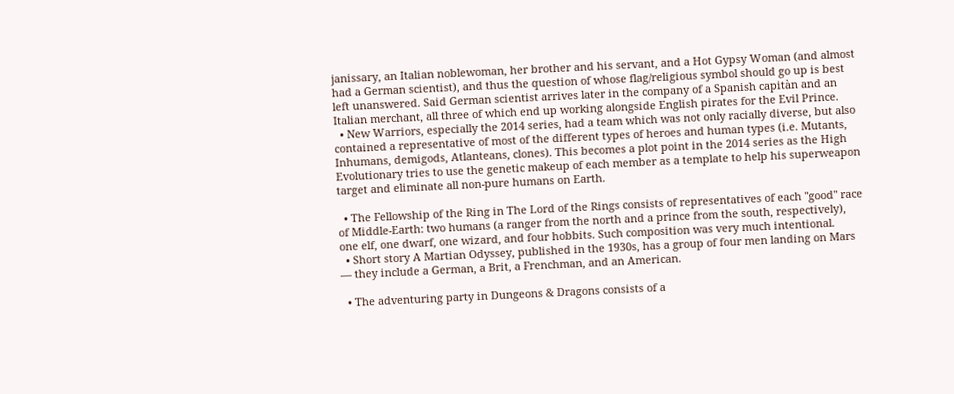janissary, an Italian noblewoman, her brother and his servant, and a Hot Gypsy Woman (and almost had a German scientist), and thus the question of whose flag/religious symbol should go up is best left unanswered. Said German scientist arrives later in the company of a Spanish capitàn and an Italian merchant, all three of which end up working alongside English pirates for the Evil Prince.
  • New Warriors, especially the 2014 series, had a team which was not only racially diverse, but also contained a representative of most of the different types of heroes and human types (i.e. Mutants, Inhumans, demigods, Atlanteans, clones). This becomes a plot point in the 2014 series as the High Evolutionary tries to use the genetic makeup of each member as a template to help his superweapon target and eliminate all non-pure humans on Earth.

  • The Fellowship of the Ring in The Lord of the Rings consists of representatives of each "good" race of Middle-Earth: two humans (a ranger from the north and a prince from the south, respectively), one elf, one dwarf, one wizard, and four hobbits. Such composition was very much intentional.
  • Short story A Martian Odyssey, published in the 1930s, has a group of four men landing on Mars — they include a German, a Brit, a Frenchman, and an American.

  • The adventuring party in Dungeons & Dragons consists of a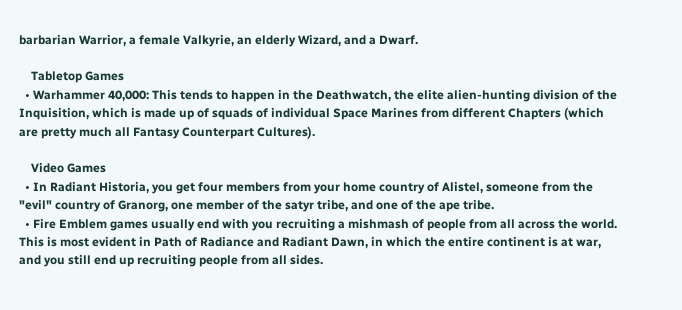barbarian Warrior, a female Valkyrie, an elderly Wizard, and a Dwarf.

    Tabletop Games
  • Warhammer 40,000: This tends to happen in the Deathwatch, the elite alien-hunting division of the Inquisition, which is made up of squads of individual Space Marines from different Chapters (which are pretty much all Fantasy Counterpart Cultures).

    Video Games
  • In Radiant Historia, you get four members from your home country of Alistel, someone from the "evil" country of Granorg, one member of the satyr tribe, and one of the ape tribe.
  • Fire Emblem games usually end with you recruiting a mishmash of people from all across the world. This is most evident in Path of Radiance and Radiant Dawn, in which the entire continent is at war, and you still end up recruiting people from all sides.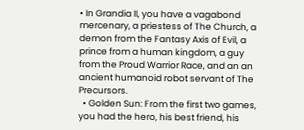• In Grandia II, you have a vagabond mercenary, a priestess of The Church, a demon from the Fantasy Axis of Evil, a prince from a human kingdom, a guy from the Proud Warrior Race, and an an ancient humanoid robot servant of The Precursors.
  • Golden Sun: From the first two games, you had the hero, his best friend, his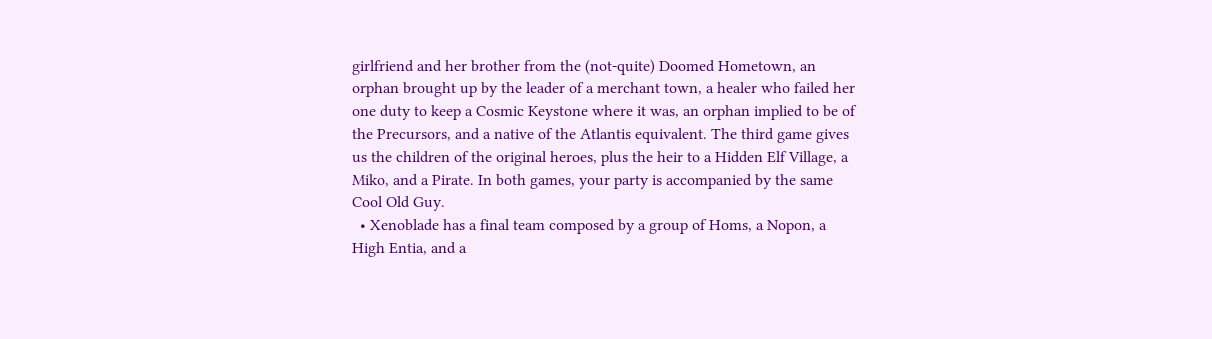girlfriend and her brother from the (not-quite) Doomed Hometown, an orphan brought up by the leader of a merchant town, a healer who failed her one duty to keep a Cosmic Keystone where it was, an orphan implied to be of the Precursors, and a native of the Atlantis equivalent. The third game gives us the children of the original heroes, plus the heir to a Hidden Elf Village, a Miko, and a Pirate. In both games, your party is accompanied by the same Cool Old Guy.
  • Xenoblade has a final team composed by a group of Homs, a Nopon, a High Entia, and a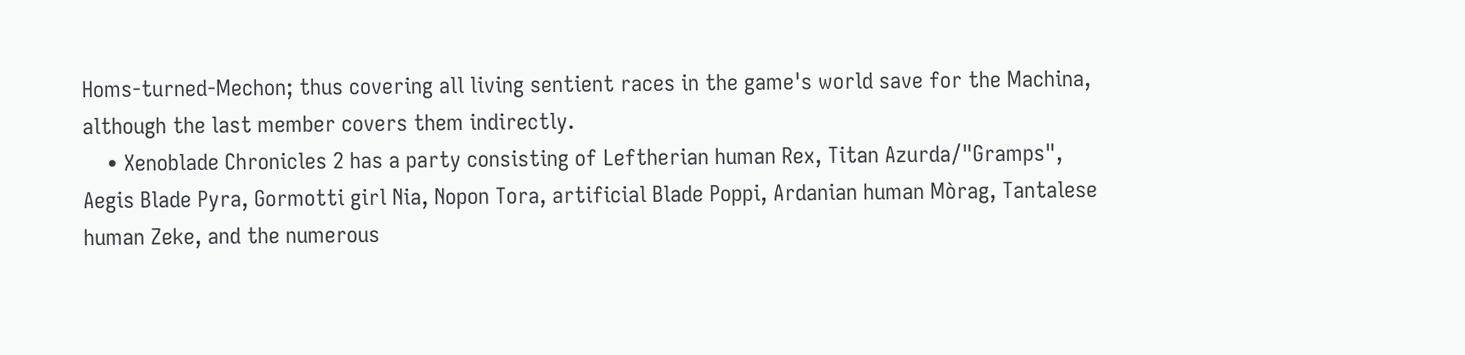Homs-turned-Mechon; thus covering all living sentient races in the game's world save for the Machina, although the last member covers them indirectly.
    • Xenoblade Chronicles 2 has a party consisting of Leftherian human Rex, Titan Azurda/"Gramps", Aegis Blade Pyra, Gormotti girl Nia, Nopon Tora, artificial Blade Poppi, Ardanian human Mòrag, Tantalese human Zeke, and the numerous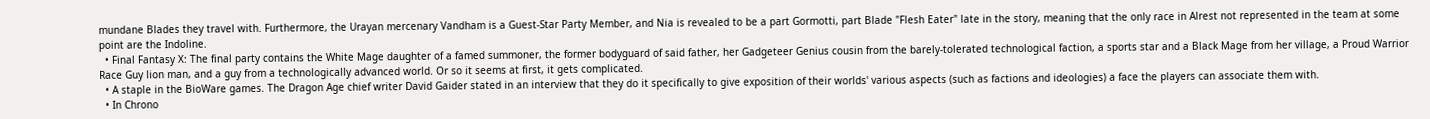mundane Blades they travel with. Furthermore, the Urayan mercenary Vandham is a Guest-Star Party Member, and Nia is revealed to be a part Gormotti, part Blade "Flesh Eater" late in the story, meaning that the only race in Alrest not represented in the team at some point are the Indoline.
  • Final Fantasy X: The final party contains the White Mage daughter of a famed summoner, the former bodyguard of said father, her Gadgeteer Genius cousin from the barely-tolerated technological faction, a sports star and a Black Mage from her village, a Proud Warrior Race Guy lion man, and a guy from a technologically advanced world. Or so it seems at first, it gets complicated.
  • A staple in the BioWare games. The Dragon Age chief writer David Gaider stated in an interview that they do it specifically to give exposition of their worlds' various aspects (such as factions and ideologies) a face the players can associate them with.
  • In Chrono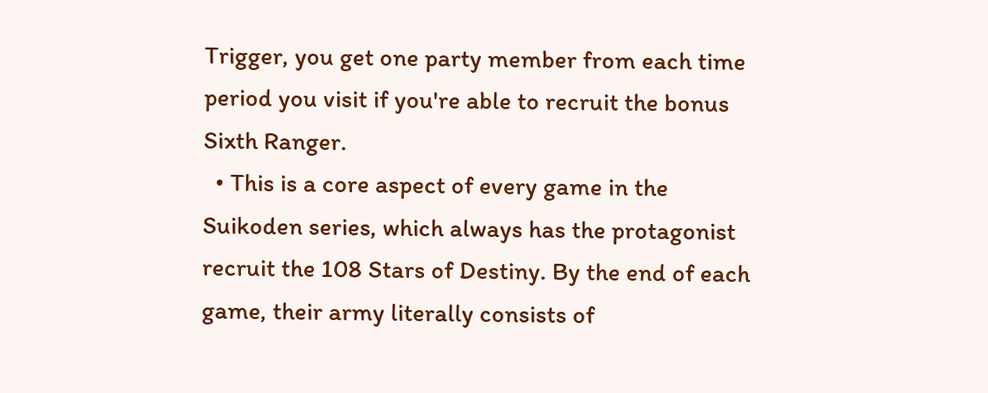Trigger, you get one party member from each time period you visit if you're able to recruit the bonus Sixth Ranger.
  • This is a core aspect of every game in the Suikoden series, which always has the protagonist recruit the 108 Stars of Destiny. By the end of each game, their army literally consists of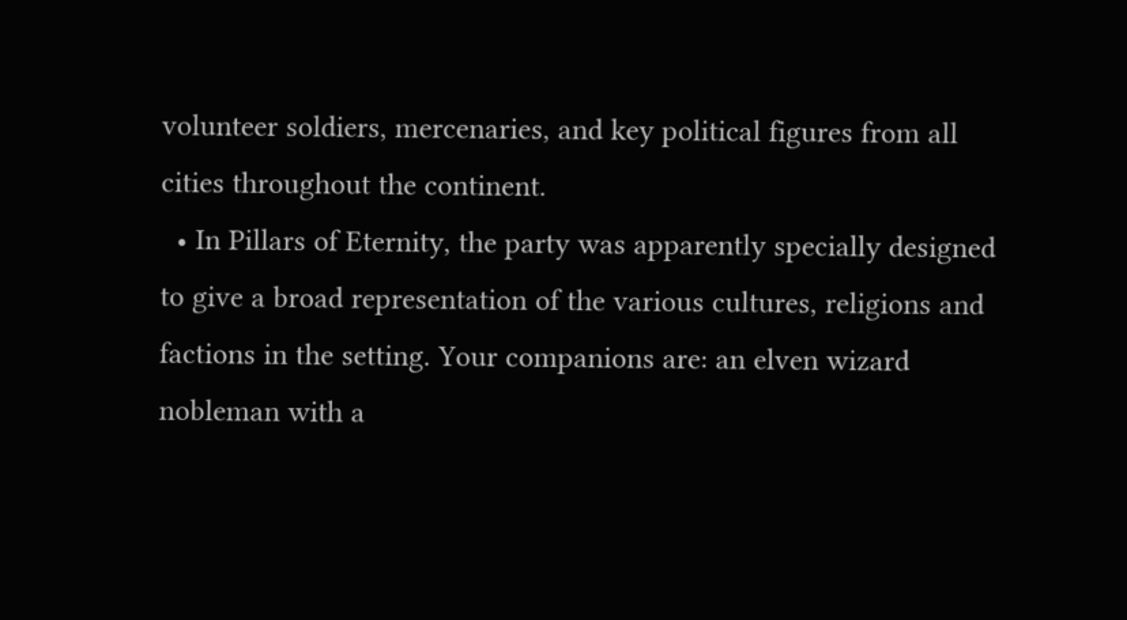volunteer soldiers, mercenaries, and key political figures from all cities throughout the continent.
  • In Pillars of Eternity, the party was apparently specially designed to give a broad representation of the various cultures, religions and factions in the setting. Your companions are: an elven wizard nobleman with a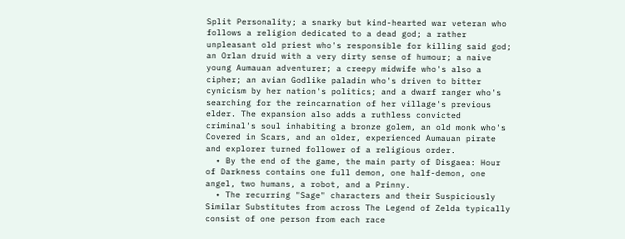Split Personality; a snarky but kind-hearted war veteran who follows a religion dedicated to a dead god; a rather unpleasant old priest who's responsible for killing said god; an Orlan druid with a very dirty sense of humour; a naive young Aumauan adventurer; a creepy midwife who's also a cipher; an avian Godlike paladin who's driven to bitter cynicism by her nation's politics; and a dwarf ranger who's searching for the reincarnation of her village's previous elder. The expansion also adds a ruthless convicted criminal's soul inhabiting a bronze golem, an old monk who's Covered in Scars, and an older, experienced Aumauan pirate and explorer turned follower of a religious order.
  • By the end of the game, the main party of Disgaea: Hour of Darkness contains one full demon, one half-demon, one angel, two humans, a robot, and a Prinny.
  • The recurring "Sage" characters and their Suspiciously Similar Substitutes from across The Legend of Zelda typically consist of one person from each race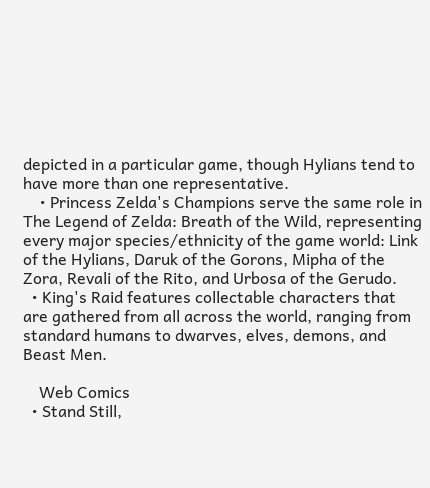depicted in a particular game, though Hylians tend to have more than one representative.
    • Princess Zelda's Champions serve the same role in The Legend of Zelda: Breath of the Wild, representing every major species/ethnicity of the game world: Link of the Hylians, Daruk of the Gorons, Mipha of the Zora, Revali of the Rito, and Urbosa of the Gerudo.
  • King's Raid features collectable characters that are gathered from all across the world, ranging from standard humans to dwarves, elves, demons, and Beast Men.

    Web Comics
  • Stand Still,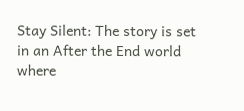Stay Silent: The story is set in an After the End world where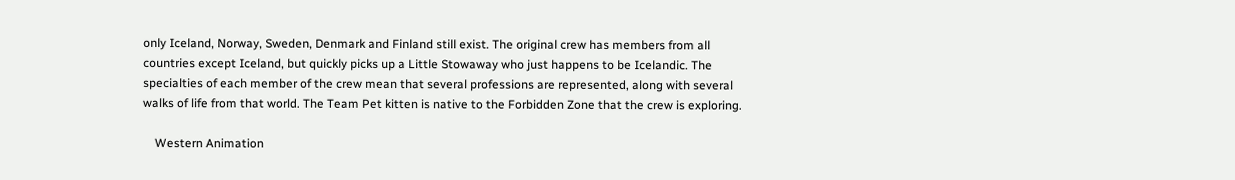only Iceland, Norway, Sweden, Denmark and Finland still exist. The original crew has members from all countries except Iceland, but quickly picks up a Little Stowaway who just happens to be Icelandic. The specialties of each member of the crew mean that several professions are represented, along with several walks of life from that world. The Team Pet kitten is native to the Forbidden Zone that the crew is exploring.

    Western Animation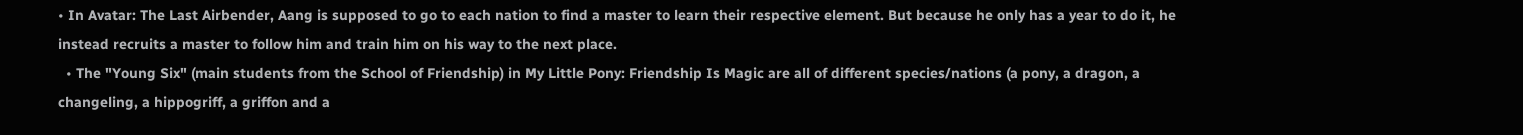• In Avatar: The Last Airbender, Aang is supposed to go to each nation to find a master to learn their respective element. But because he only has a year to do it, he instead recruits a master to follow him and train him on his way to the next place.
  • The "Young Six" (main students from the School of Friendship) in My Little Pony: Friendship Is Magic are all of different species/nations (a pony, a dragon, a changeling, a hippogriff, a griffon and a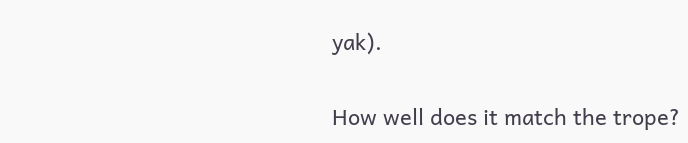yak).


How well does it match the trope?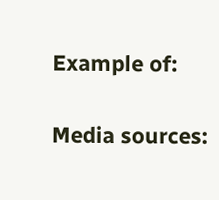Example of:


Media sources: